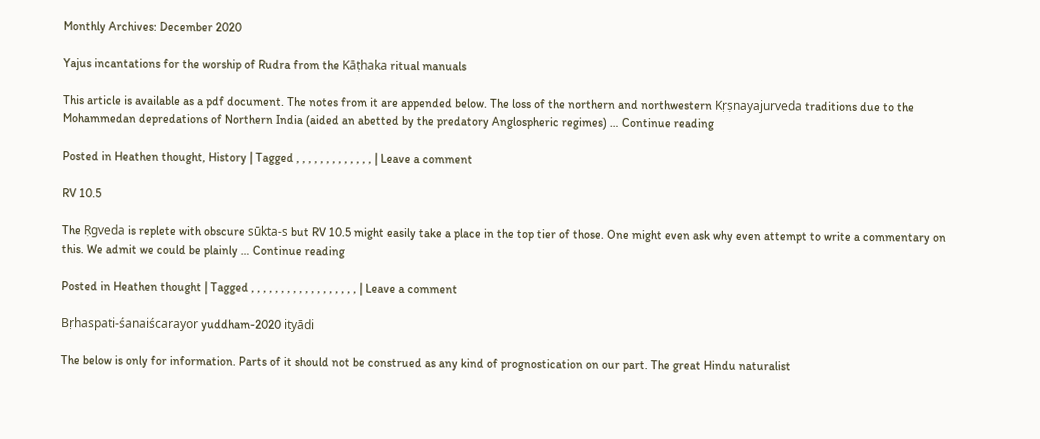Monthly Archives: December 2020

Yajus incantations for the worship of Rudra from the Kāṭhaka ritual manuals

This article is available as a pdf document. The notes from it are appended below. The loss of the northern and northwestern Kṛṣnayajurveda traditions due to the Mohammedan depredations of Northern India (aided an abetted by the predatory Anglospheric regimes) … Continue reading

Posted in Heathen thought, History | Tagged , , , , , , , , , , , , , | Leave a comment

RV 10.5

The Ṛgveda is replete with obscure sūkta-s but RV 10.5 might easily take a place in the top tier of those. One might even ask why even attempt to write a commentary on this. We admit we could be plainly … Continue reading

Posted in Heathen thought | Tagged , , , , , , , , , , , , , , , , , , | Leave a comment

Bṛhaspati-śanaiścarayor yuddham-2020 ityādi

The below is only for information. Parts of it should not be construed as any kind of prognostication on our part. The great Hindu naturalist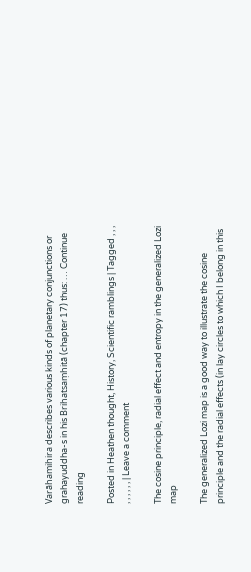Varāhamihira describes various kinds of planetary conjunctions or grahayuddha-s in his Brihatsaṃhitā (chapter 17) thus: … Continue reading

Posted in Heathen thought, History, Scientific ramblings | Tagged , , , , , , , , , | Leave a comment

The cosine principle, radial effect and entropy in the generalized Lozi map

The generalized Lozi map is a good way to illustrate the cosine principle and the radial effects (in lay circles to which I belong in this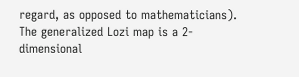regard, as opposed to mathematicians). The generalized Lozi map is a 2-dimensional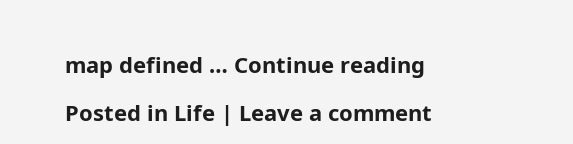map defined … Continue reading

Posted in Life | Leave a comment